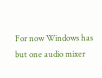For now Windows has but one audio mixer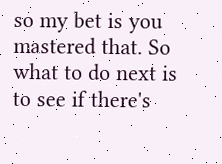so my bet is you mastered that. So what to do next is to see if there's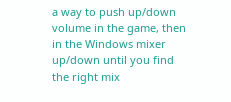a way to push up/down volume in the game, then in the Windows mixer up/down until you find the right mix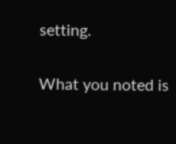setting.

What you noted is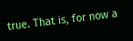true. That is, for now a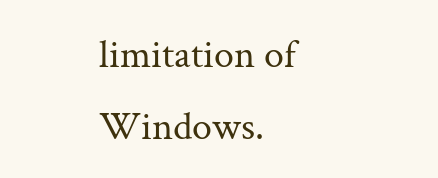limitation of Windows.